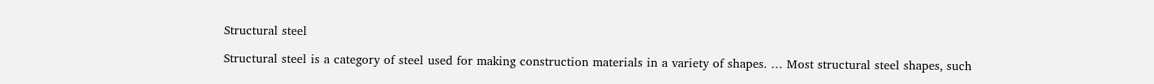Structural steel

Structural steel is a category of steel used for making construction materials in a variety of shapes. … Most structural steel shapes, such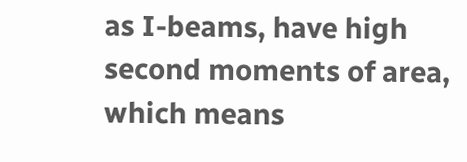as I-beams, have high second moments of area, which means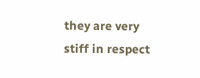they are very stiff in respect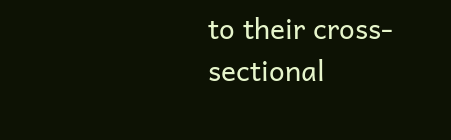to their cross-sectional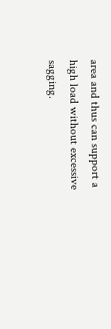area and thus can support a high load without excessive sagging.